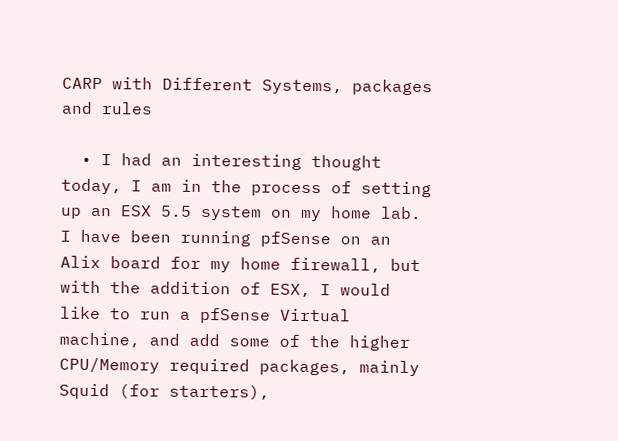CARP with Different Systems, packages and rules

  • I had an interesting thought today, I am in the process of setting up an ESX 5.5 system on my home lab.  I have been running pfSense on an Alix board for my home firewall, but with the addition of ESX, I would like to run a pfSense Virtual machine, and add some of the higher CPU/Memory required packages, mainly Squid (for starters),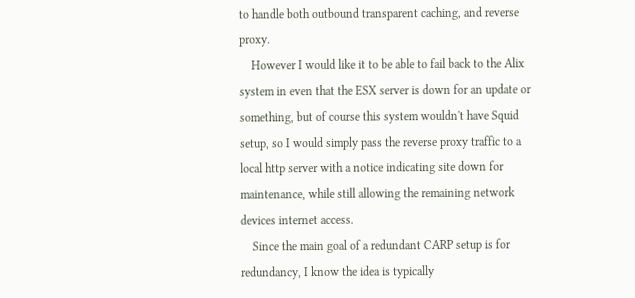to handle both outbound transparent caching, and reverse proxy.
    However I would like it to be able to fail back to the Alix system in even that the ESX server is down for an update or something, but of course this system wouldn't have Squid setup, so I would simply pass the reverse proxy traffic to a local http server with a notice indicating site down for maintenance, while still allowing the remaining network devices internet access.
    Since the main goal of a redundant CARP setup is for redundancy, I know the idea is typically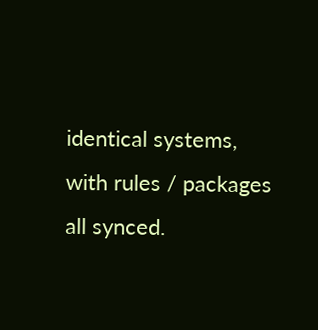identical systems, with rules / packages all synced.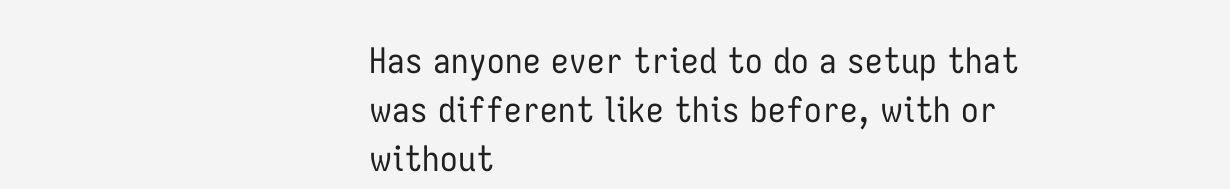Has anyone ever tried to do a setup that was different like this before, with or without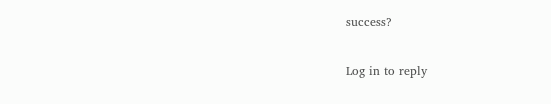success?

Log in to reply